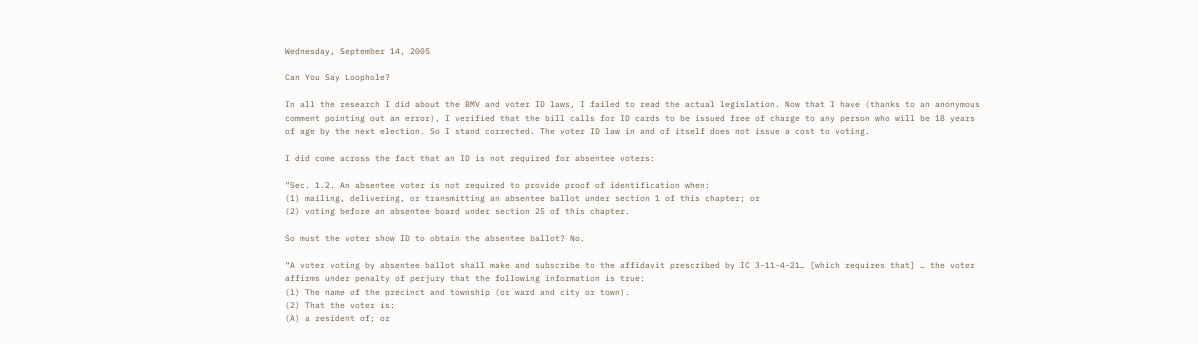Wednesday, September 14, 2005

Can You Say Loophole?

In all the research I did about the BMV and voter ID laws, I failed to read the actual legislation. Now that I have (thanks to an anonymous comment pointing out an error), I verified that the bill calls for ID cards to be issued free of charge to any person who will be 18 years of age by the next election. So I stand corrected. The voter ID law in and of itself does not issue a cost to voting.

I did come across the fact that an ID is not required for absentee voters:

“Sec. 1.2. An absentee voter is not required to provide proof of identification when:
(1) mailing, delivering, or transmitting an absentee ballot under section 1 of this chapter; or
(2) voting before an absentee board under section 25 of this chapter.

So must the voter show ID to obtain the absentee ballot? No.

“A voter voting by absentee ballot shall make and subscribe to the affidavit prescribed by IC 3-11-4-21… [which requires that] … the voter affirms under penalty of perjury that the following information is true:
(1) The name of the precinct and township (or ward and city or town).
(2) That the voter is:
(A) a resident of; or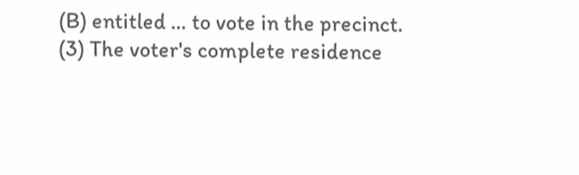(B) entitled … to vote in the precinct.
(3) The voter's complete residence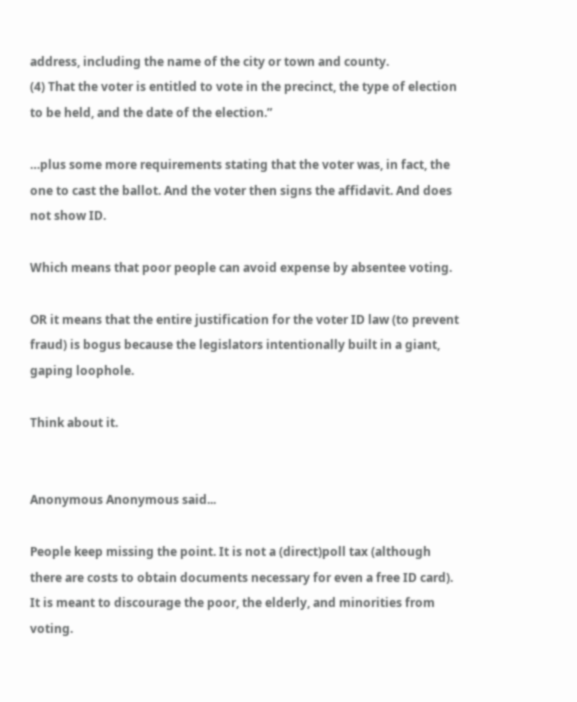address, including the name of the city or town and county.
(4) That the voter is entitled to vote in the precinct, the type of election to be held, and the date of the election.”

…plus some more requirements stating that the voter was, in fact, the one to cast the ballot. And the voter then signs the affidavit. And does not show ID.

Which means that poor people can avoid expense by absentee voting.

OR it means that the entire justification for the voter ID law (to prevent fraud) is bogus because the legislators intentionally built in a giant, gaping loophole.

Think about it.


Anonymous Anonymous said...

People keep missing the point. It is not a (direct)poll tax (although there are costs to obtain documents necessary for even a free ID card). It is meant to discourage the poor, the elderly, and minorities from voting.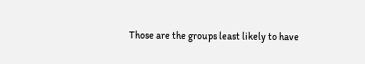Those are the groups least likely to have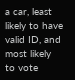a car, least likely to have valid ID, and most likely to vote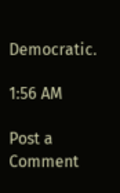Democratic.

1:56 AM

Post a Comment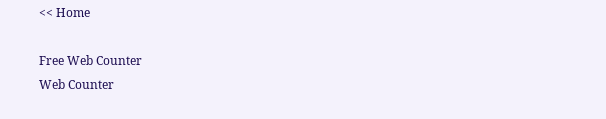<< Home

Free Web Counter
Web Counter